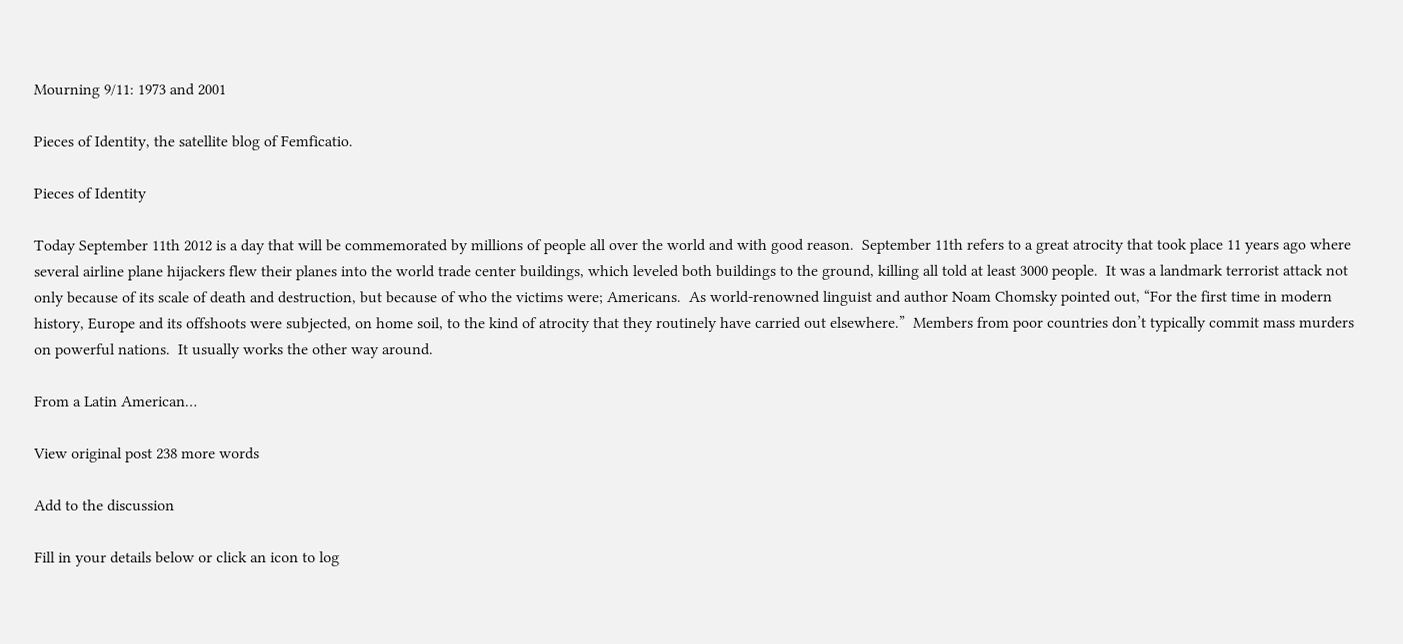Mourning 9/11: 1973 and 2001

Pieces of Identity, the satellite blog of Femficatio.

Pieces of Identity

Today September 11th 2012 is a day that will be commemorated by millions of people all over the world and with good reason.  September 11th refers to a great atrocity that took place 11 years ago where several airline plane hijackers flew their planes into the world trade center buildings, which leveled both buildings to the ground, killing all told at least 3000 people.  It was a landmark terrorist attack not only because of its scale of death and destruction, but because of who the victims were; Americans.  As world-renowned linguist and author Noam Chomsky pointed out, “For the first time in modern history, Europe and its offshoots were subjected, on home soil, to the kind of atrocity that they routinely have carried out elsewhere.”  Members from poor countries don’t typically commit mass murders on powerful nations.  It usually works the other way around.

From a Latin American…

View original post 238 more words

Add to the discussion

Fill in your details below or click an icon to log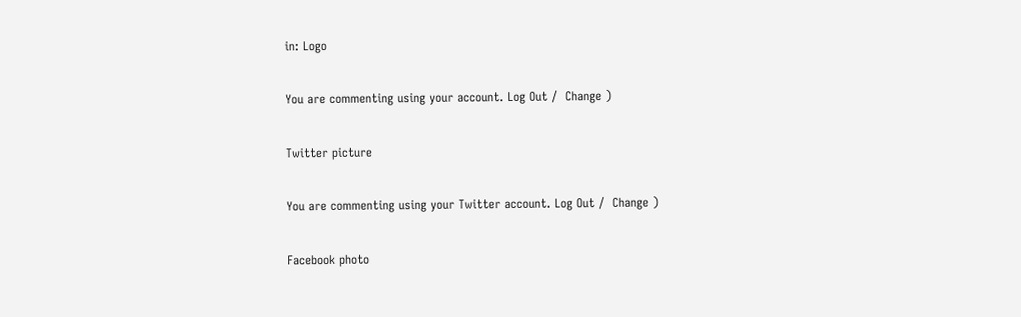in: Logo

You are commenting using your account. Log Out /  Change )

Twitter picture

You are commenting using your Twitter account. Log Out /  Change )

Facebook photo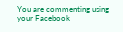You are commenting using your Facebook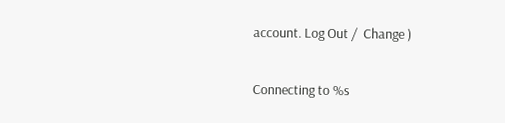account. Log Out /  Change )

Connecting to %s